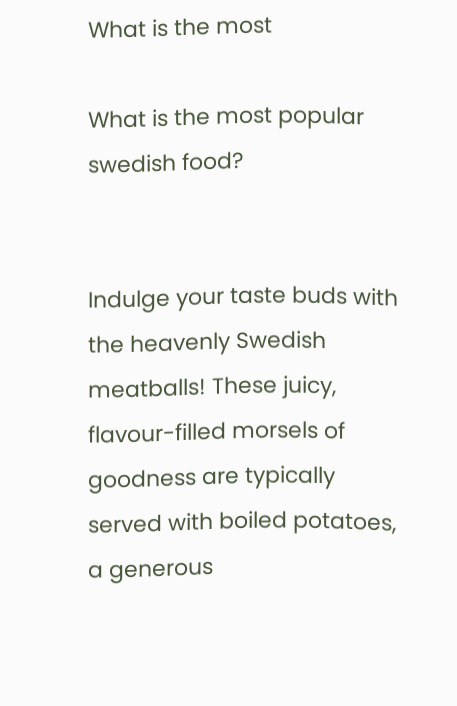What is the most

What is the most popular swedish food?


Indulge your taste buds with the heavenly Swedish meatballs! These juicy, flavour-filled morsels of goodness are typically served with boiled potatoes, a generous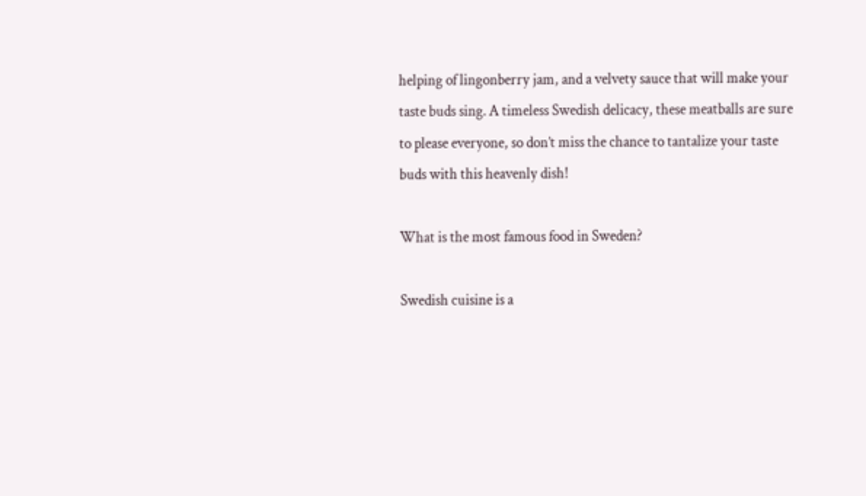helping of lingonberry jam, and a velvety sauce that will make your taste buds sing. A timeless Swedish delicacy, these meatballs are sure to please everyone, so don’t miss the chance to tantalize your taste buds with this heavenly dish!

What is the most famous food in Sweden?

Swedish cuisine is a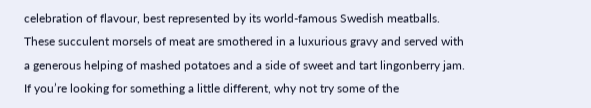celebration of flavour, best represented by its world-famous Swedish meatballs. These succulent morsels of meat are smothered in a luxurious gravy and served with a generous helping of mashed potatoes and a side of sweet and tart lingonberry jam. If you’re looking for something a little different, why not try some of the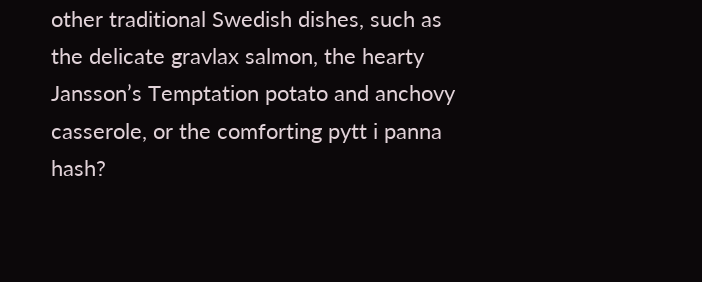other traditional Swedish dishes, such as the delicate gravlax salmon, the hearty Jansson’s Temptation potato and anchovy casserole, or the comforting pytt i panna hash?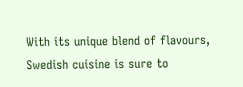With its unique blend of flavours, Swedish cuisine is sure to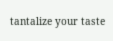tantalize your taste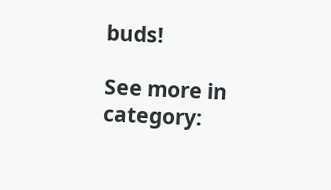buds!

See more in category: